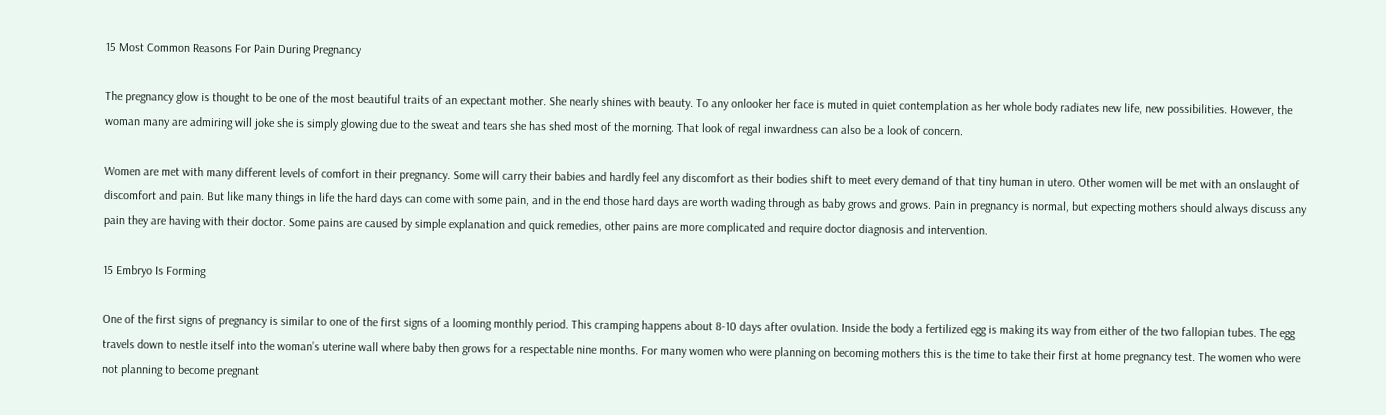15 Most Common Reasons For Pain During Pregnancy

The pregnancy glow is thought to be one of the most beautiful traits of an expectant mother. She nearly shines with beauty. To any onlooker her face is muted in quiet contemplation as her whole body radiates new life, new possibilities. However, the woman many are admiring will joke she is simply glowing due to the sweat and tears she has shed most of the morning. That look of regal inwardness can also be a look of concern.

Women are met with many different levels of comfort in their pregnancy. Some will carry their babies and hardly feel any discomfort as their bodies shift to meet every demand of that tiny human in utero. Other women will be met with an onslaught of discomfort and pain. But like many things in life the hard days can come with some pain, and in the end those hard days are worth wading through as baby grows and grows. Pain in pregnancy is normal, but expecting mothers should always discuss any pain they are having with their doctor. Some pains are caused by simple explanation and quick remedies, other pains are more complicated and require doctor diagnosis and intervention.

15 Embryo Is Forming

One of the first signs of pregnancy is similar to one of the first signs of a looming monthly period. This cramping happens about 8-10 days after ovulation. Inside the body a fertilized egg is making its way from either of the two fallopian tubes. The egg travels down to nestle itself into the woman’s uterine wall where baby then grows for a respectable nine months. For many women who were planning on becoming mothers this is the time to take their first at home pregnancy test. The women who were not planning to become pregnant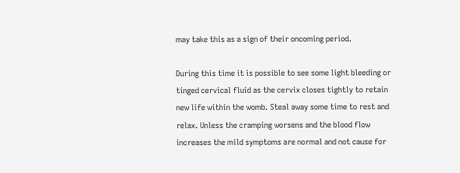may take this as a sign of their oncoming period.

During this time it is possible to see some light bleeding or tinged cervical fluid as the cervix closes tightly to retain new life within the womb. Steal away some time to rest and relax. Unless the cramping worsens and the blood flow increases the mild symptoms are normal and not cause for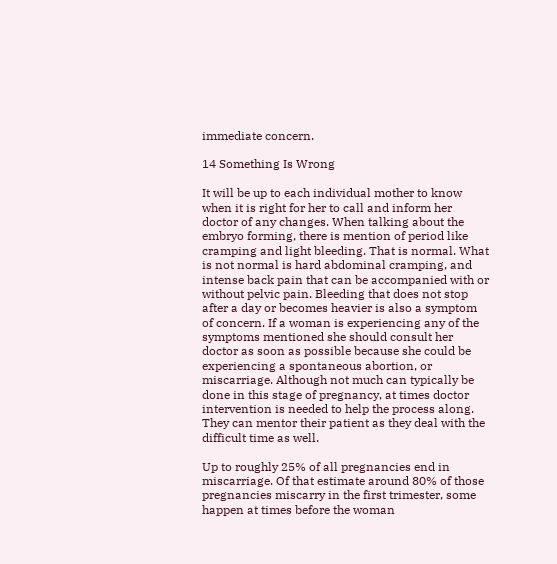immediate concern.

14 Something Is Wrong

It will be up to each individual mother to know when it is right for her to call and inform her doctor of any changes. When talking about the embryo forming, there is mention of period like cramping and light bleeding. That is normal. What is not normal is hard abdominal cramping, and intense back pain that can be accompanied with or without pelvic pain. Bleeding that does not stop after a day or becomes heavier is also a symptom of concern. If a woman is experiencing any of the symptoms mentioned she should consult her doctor as soon as possible because she could be experiencing a spontaneous abortion, or miscarriage. Although not much can typically be done in this stage of pregnancy, at times doctor intervention is needed to help the process along. They can mentor their patient as they deal with the difficult time as well.

Up to roughly 25% of all pregnancies end in miscarriage. Of that estimate around 80% of those pregnancies miscarry in the first trimester, some happen at times before the woman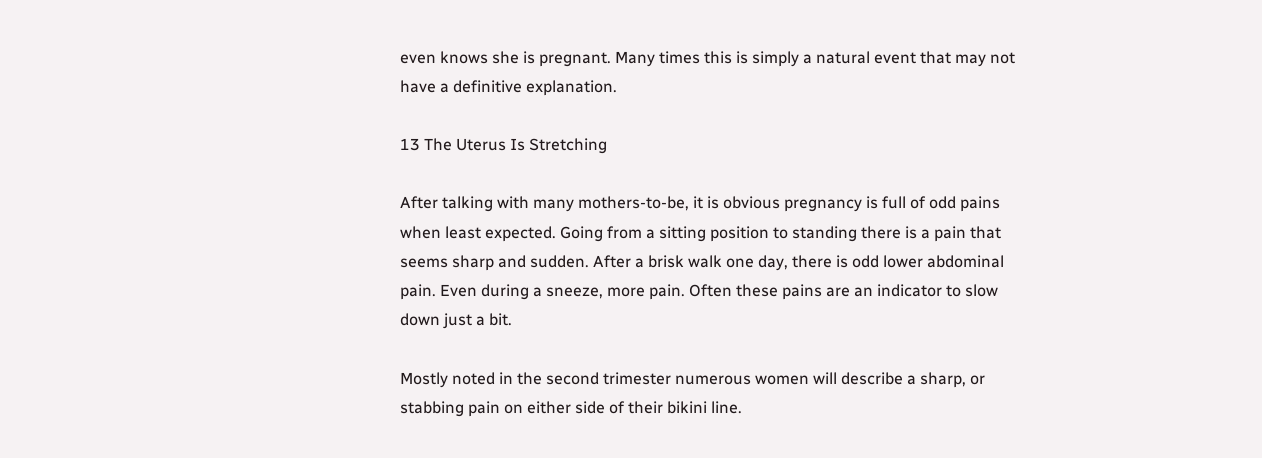even knows she is pregnant. Many times this is simply a natural event that may not have a definitive explanation.

13 The Uterus Is Stretching

After talking with many mothers-to-be, it is obvious pregnancy is full of odd pains when least expected. Going from a sitting position to standing there is a pain that seems sharp and sudden. After a brisk walk one day, there is odd lower abdominal pain. Even during a sneeze, more pain. Often these pains are an indicator to slow down just a bit.

Mostly noted in the second trimester numerous women will describe a sharp, or stabbing pain on either side of their bikini line.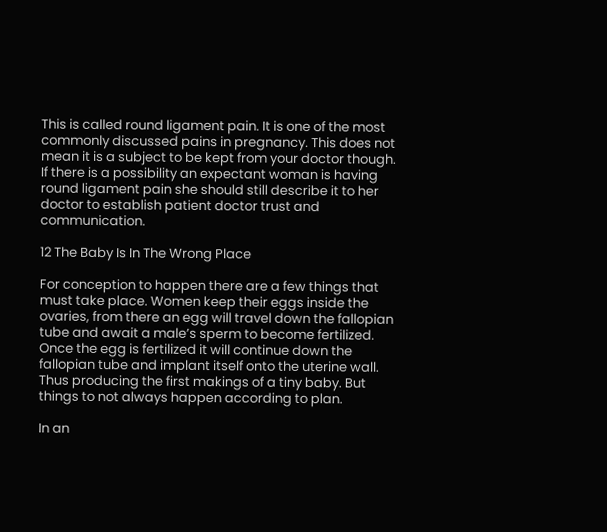This is called round ligament pain. It is one of the most commonly discussed pains in pregnancy. This does not mean it is a subject to be kept from your doctor though. If there is a possibility an expectant woman is having round ligament pain she should still describe it to her doctor to establish patient doctor trust and communication.

12 The Baby Is In The Wrong Place

For conception to happen there are a few things that must take place. Women keep their eggs inside the ovaries, from there an egg will travel down the fallopian tube and await a male’s sperm to become fertilized. Once the egg is fertilized it will continue down the fallopian tube and implant itself onto the uterine wall. Thus producing the first makings of a tiny baby. But things to not always happen according to plan.

In an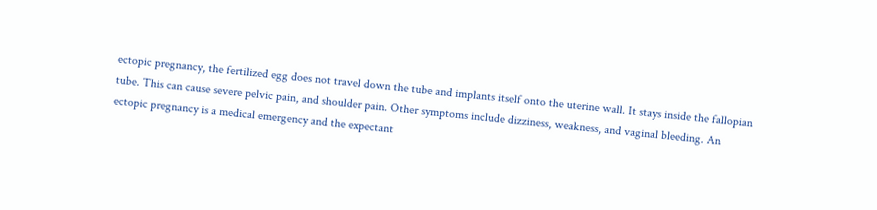ectopic pregnancy, the fertilized egg does not travel down the tube and implants itself onto the uterine wall. It stays inside the fallopian tube. This can cause severe pelvic pain, and shoulder pain. Other symptoms include dizziness, weakness, and vaginal bleeding. An ectopic pregnancy is a medical emergency and the expectant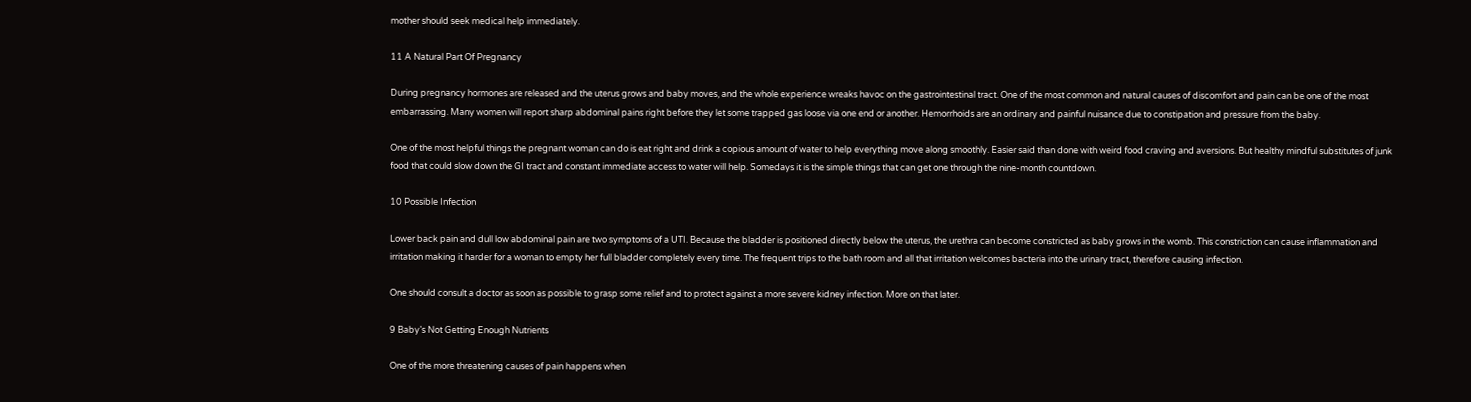mother should seek medical help immediately.

11 A Natural Part Of Pregnancy

During pregnancy hormones are released and the uterus grows and baby moves, and the whole experience wreaks havoc on the gastrointestinal tract. One of the most common and natural causes of discomfort and pain can be one of the most embarrassing. Many women will report sharp abdominal pains right before they let some trapped gas loose via one end or another. Hemorrhoids are an ordinary and painful nuisance due to constipation and pressure from the baby.

One of the most helpful things the pregnant woman can do is eat right and drink a copious amount of water to help everything move along smoothly. Easier said than done with weird food craving and aversions. But healthy mindful substitutes of junk food that could slow down the GI tract and constant immediate access to water will help. Somedays it is the simple things that can get one through the nine-month countdown.

10 Possible Infection

Lower back pain and dull low abdominal pain are two symptoms of a UTI. Because the bladder is positioned directly below the uterus, the urethra can become constricted as baby grows in the womb. This constriction can cause inflammation and irritation making it harder for a woman to empty her full bladder completely every time. The frequent trips to the bath room and all that irritation welcomes bacteria into the urinary tract, therefore causing infection.

One should consult a doctor as soon as possible to grasp some relief and to protect against a more severe kidney infection. More on that later.

9 Baby’s Not Getting Enough Nutrients

One of the more threatening causes of pain happens when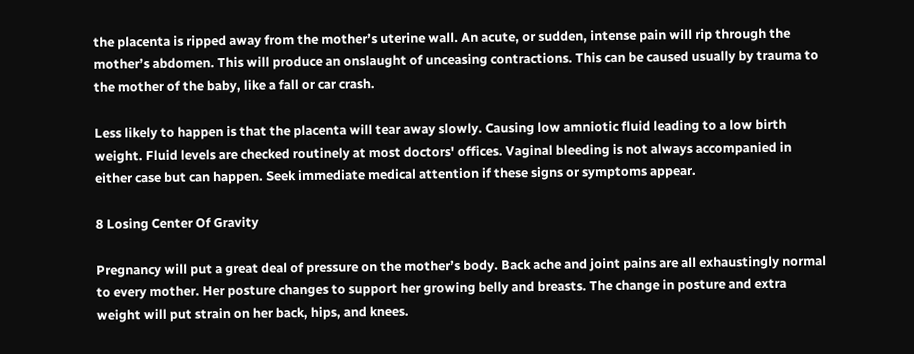the placenta is ripped away from the mother’s uterine wall. An acute, or sudden, intense pain will rip through the mother’s abdomen. This will produce an onslaught of unceasing contractions. This can be caused usually by trauma to the mother of the baby, like a fall or car crash.

Less likely to happen is that the placenta will tear away slowly. Causing low amniotic fluid leading to a low birth weight. Fluid levels are checked routinely at most doctors' offices. Vaginal bleeding is not always accompanied in either case but can happen. Seek immediate medical attention if these signs or symptoms appear.

8 Losing Center Of Gravity

Pregnancy will put a great deal of pressure on the mother’s body. Back ache and joint pains are all exhaustingly normal to every mother. Her posture changes to support her growing belly and breasts. The change in posture and extra weight will put strain on her back, hips, and knees.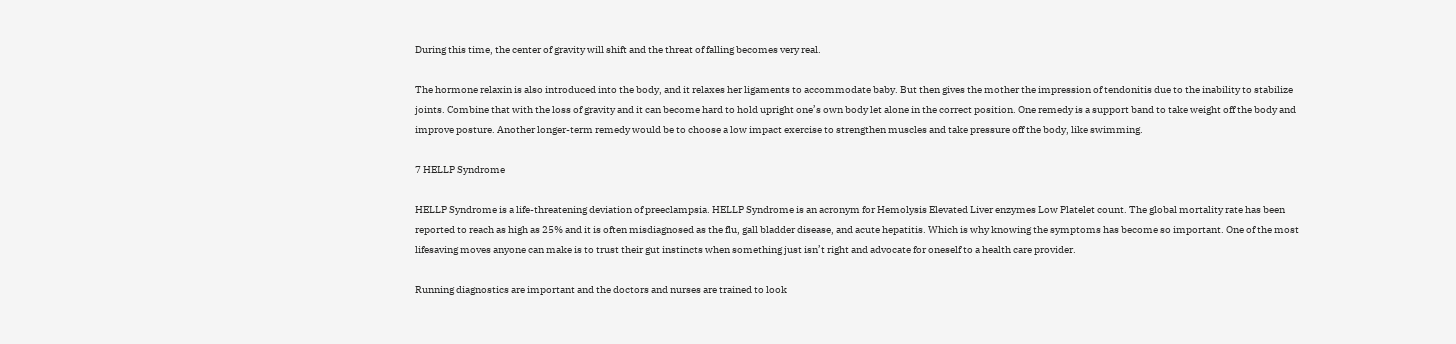During this time, the center of gravity will shift and the threat of falling becomes very real.

The hormone relaxin is also introduced into the body, and it relaxes her ligaments to accommodate baby. But then gives the mother the impression of tendonitis due to the inability to stabilize joints. Combine that with the loss of gravity and it can become hard to hold upright one’s own body let alone in the correct position. One remedy is a support band to take weight off the body and improve posture. Another longer-term remedy would be to choose a low impact exercise to strengthen muscles and take pressure off the body, like swimming.

7 HELLP Syndrome

HELLP Syndrome is a life-threatening deviation of preeclampsia. HELLP Syndrome is an acronym for Hemolysis Elevated Liver enzymes Low Platelet count. The global mortality rate has been reported to reach as high as 25% and it is often misdiagnosed as the flu, gall bladder disease, and acute hepatitis. Which is why knowing the symptoms has become so important. One of the most lifesaving moves anyone can make is to trust their gut instincts when something just isn’t right and advocate for oneself to a health care provider.

Running diagnostics are important and the doctors and nurses are trained to look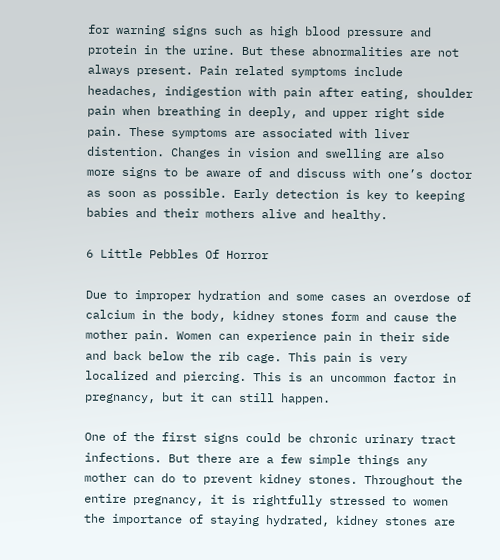for warning signs such as high blood pressure and protein in the urine. But these abnormalities are not always present. Pain related symptoms include headaches, indigestion with pain after eating, shoulder pain when breathing in deeply, and upper right side pain. These symptoms are associated with liver distention. Changes in vision and swelling are also more signs to be aware of and discuss with one’s doctor as soon as possible. Early detection is key to keeping babies and their mothers alive and healthy.

6 Little Pebbles Of Horror

Due to improper hydration and some cases an overdose of calcium in the body, kidney stones form and cause the mother pain. Women can experience pain in their side and back below the rib cage. This pain is very localized and piercing. This is an uncommon factor in pregnancy, but it can still happen.

One of the first signs could be chronic urinary tract infections. But there are a few simple things any mother can do to prevent kidney stones. Throughout the entire pregnancy, it is rightfully stressed to women the importance of staying hydrated, kidney stones are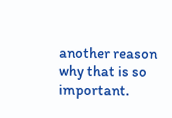another reason why that is so important.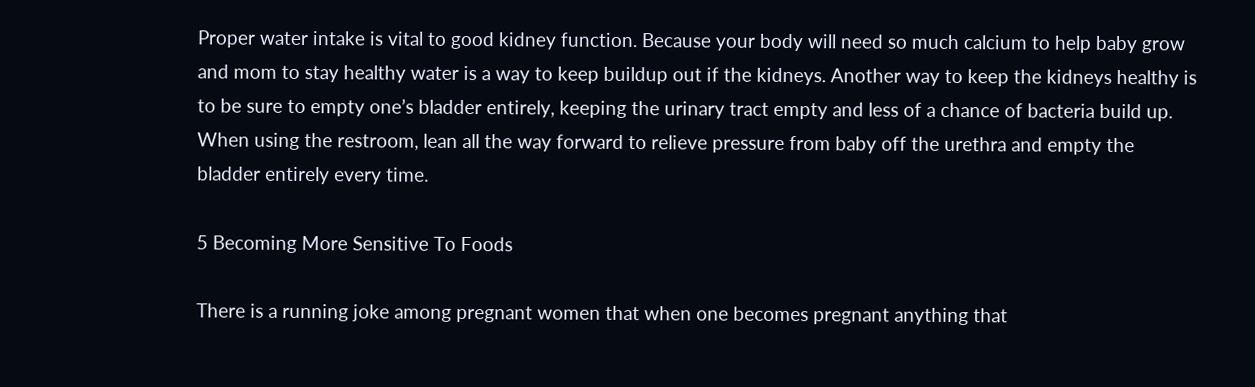Proper water intake is vital to good kidney function. Because your body will need so much calcium to help baby grow and mom to stay healthy water is a way to keep buildup out if the kidneys. Another way to keep the kidneys healthy is to be sure to empty one’s bladder entirely, keeping the urinary tract empty and less of a chance of bacteria build up. When using the restroom, lean all the way forward to relieve pressure from baby off the urethra and empty the bladder entirely every time.

5 Becoming More Sensitive To Foods

There is a running joke among pregnant women that when one becomes pregnant anything that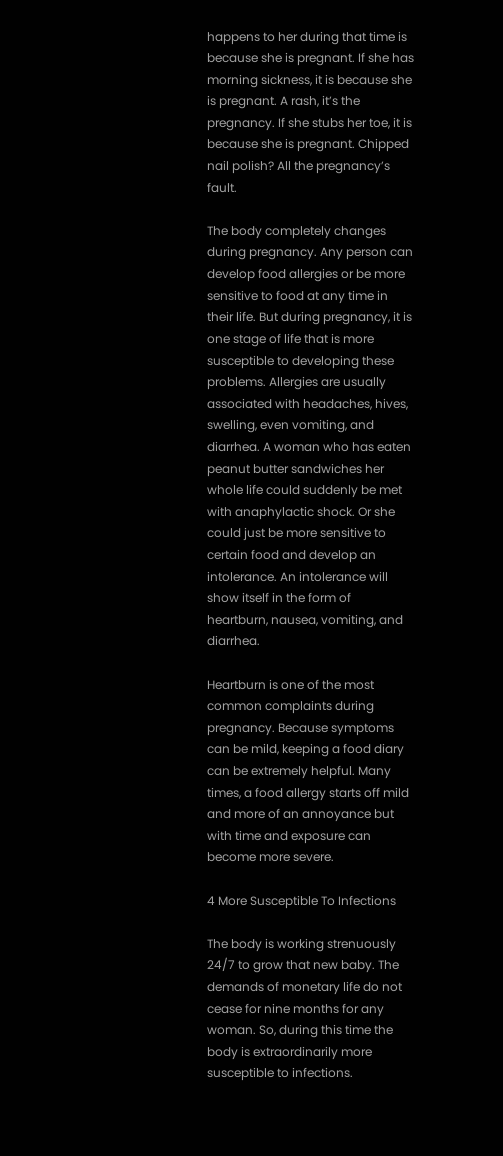happens to her during that time is because she is pregnant. If she has morning sickness, it is because she is pregnant. A rash, it’s the pregnancy. If she stubs her toe, it is because she is pregnant. Chipped nail polish? All the pregnancy’s fault.

The body completely changes during pregnancy. Any person can develop food allergies or be more sensitive to food at any time in their life. But during pregnancy, it is one stage of life that is more susceptible to developing these problems. Allergies are usually associated with headaches, hives, swelling, even vomiting, and diarrhea. A woman who has eaten peanut butter sandwiches her whole life could suddenly be met with anaphylactic shock. Or she could just be more sensitive to certain food and develop an intolerance. An intolerance will show itself in the form of heartburn, nausea, vomiting, and diarrhea.

Heartburn is one of the most common complaints during pregnancy. Because symptoms can be mild, keeping a food diary can be extremely helpful. Many times, a food allergy starts off mild and more of an annoyance but with time and exposure can become more severe.

4 More Susceptible To Infections

The body is working strenuously 24/7 to grow that new baby. The demands of monetary life do not cease for nine months for any woman. So, during this time the body is extraordinarily more susceptible to infections.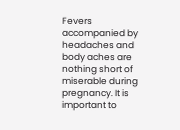Fevers accompanied by headaches and body aches are nothing short of miserable during pregnancy. It is important to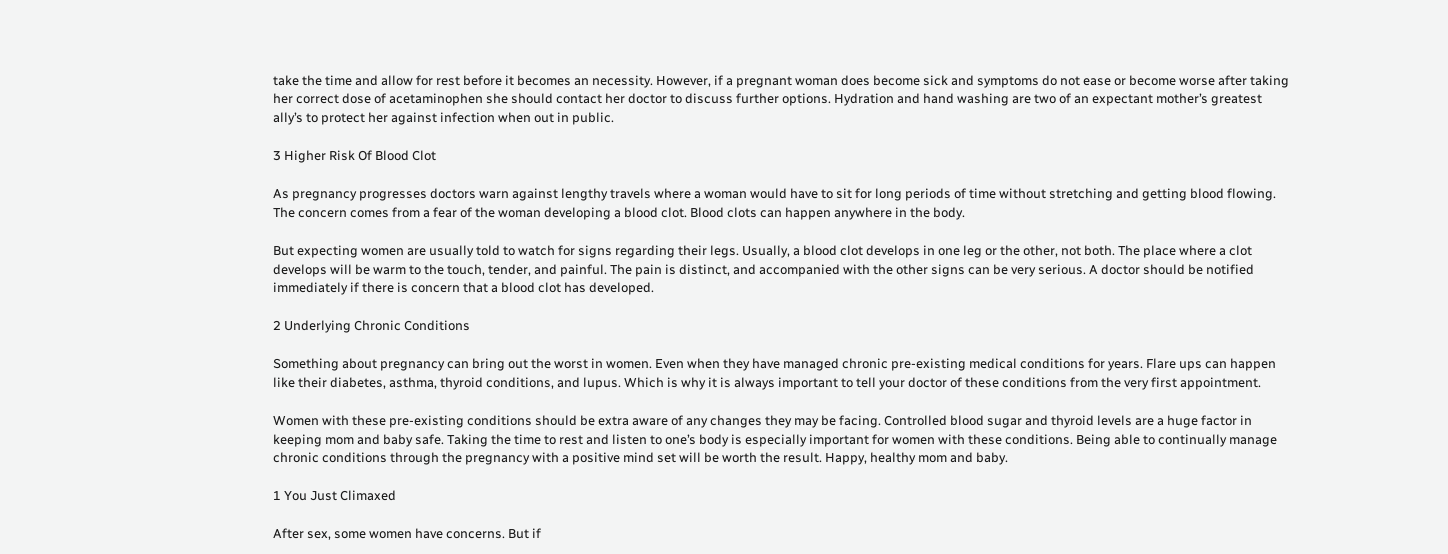take the time and allow for rest before it becomes an necessity. However, if a pregnant woman does become sick and symptoms do not ease or become worse after taking her correct dose of acetaminophen she should contact her doctor to discuss further options. Hydration and hand washing are two of an expectant mother’s greatest ally’s to protect her against infection when out in public.

3 Higher Risk Of Blood Clot

As pregnancy progresses doctors warn against lengthy travels where a woman would have to sit for long periods of time without stretching and getting blood flowing. The concern comes from a fear of the woman developing a blood clot. Blood clots can happen anywhere in the body.

But expecting women are usually told to watch for signs regarding their legs. Usually, a blood clot develops in one leg or the other, not both. The place where a clot develops will be warm to the touch, tender, and painful. The pain is distinct, and accompanied with the other signs can be very serious. A doctor should be notified immediately if there is concern that a blood clot has developed.

2 Underlying Chronic Conditions

Something about pregnancy can bring out the worst in women. Even when they have managed chronic pre-existing medical conditions for years. Flare ups can happen like their diabetes, asthma, thyroid conditions, and lupus. Which is why it is always important to tell your doctor of these conditions from the very first appointment.

Women with these pre-existing conditions should be extra aware of any changes they may be facing. Controlled blood sugar and thyroid levels are a huge factor in keeping mom and baby safe. Taking the time to rest and listen to one’s body is especially important for women with these conditions. Being able to continually manage chronic conditions through the pregnancy with a positive mind set will be worth the result. Happy, healthy mom and baby.

1 You Just Climaxed

After sex, some women have concerns. But if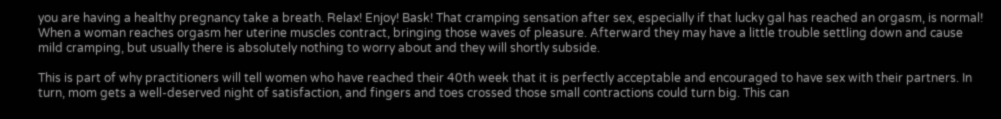you are having a healthy pregnancy take a breath. Relax! Enjoy! Bask! That cramping sensation after sex, especially if that lucky gal has reached an orgasm, is normal! When a woman reaches orgasm her uterine muscles contract, bringing those waves of pleasure. Afterward they may have a little trouble settling down and cause mild cramping, but usually there is absolutely nothing to worry about and they will shortly subside.

This is part of why practitioners will tell women who have reached their 40th week that it is perfectly acceptable and encouraged to have sex with their partners. In turn, mom gets a well-deserved night of satisfaction, and fingers and toes crossed those small contractions could turn big. This can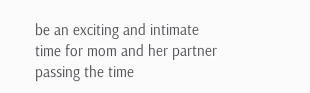be an exciting and intimate time for mom and her partner passing the time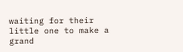waiting for their little one to make a grand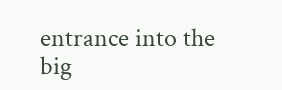entrance into the big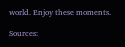world. Enjoy these moments.

Sources: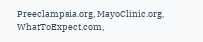Preeclampsia.org, MayoClinic.org, WhatToExpect.com,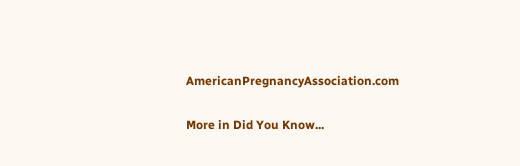AmericanPregnancyAssociation.com

More in Did You Know...